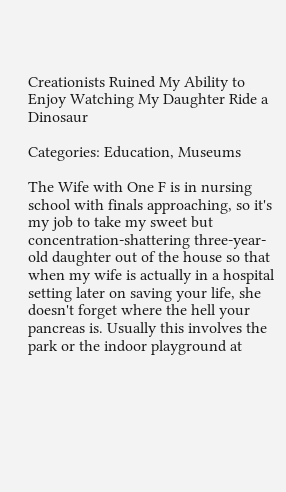Creationists Ruined My Ability to Enjoy Watching My Daughter Ride a Dinosaur

Categories: Education, Museums

The Wife with One F is in nursing school with finals approaching, so it's my job to take my sweet but concentration-shattering three-year-old daughter out of the house so that when my wife is actually in a hospital setting later on saving your life, she doesn't forget where the hell your pancreas is. Usually this involves the park or the indoor playground at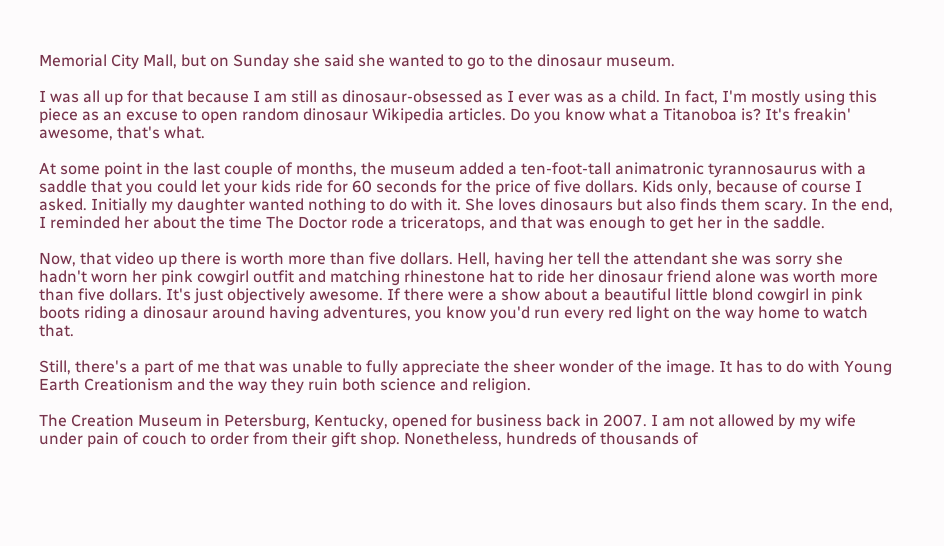Memorial City Mall, but on Sunday she said she wanted to go to the dinosaur museum.

I was all up for that because I am still as dinosaur-obsessed as I ever was as a child. In fact, I'm mostly using this piece as an excuse to open random dinosaur Wikipedia articles. Do you know what a Titanoboa is? It's freakin' awesome, that's what.

At some point in the last couple of months, the museum added a ten-foot-tall animatronic tyrannosaurus with a saddle that you could let your kids ride for 60 seconds for the price of five dollars. Kids only, because of course I asked. Initially my daughter wanted nothing to do with it. She loves dinosaurs but also finds them scary. In the end, I reminded her about the time The Doctor rode a triceratops, and that was enough to get her in the saddle.

Now, that video up there is worth more than five dollars. Hell, having her tell the attendant she was sorry she hadn't worn her pink cowgirl outfit and matching rhinestone hat to ride her dinosaur friend alone was worth more than five dollars. It's just objectively awesome. If there were a show about a beautiful little blond cowgirl in pink boots riding a dinosaur around having adventures, you know you'd run every red light on the way home to watch that.

Still, there's a part of me that was unable to fully appreciate the sheer wonder of the image. It has to do with Young Earth Creationism and the way they ruin both science and religion.

The Creation Museum in Petersburg, Kentucky, opened for business back in 2007. I am not allowed by my wife under pain of couch to order from their gift shop. Nonetheless, hundreds of thousands of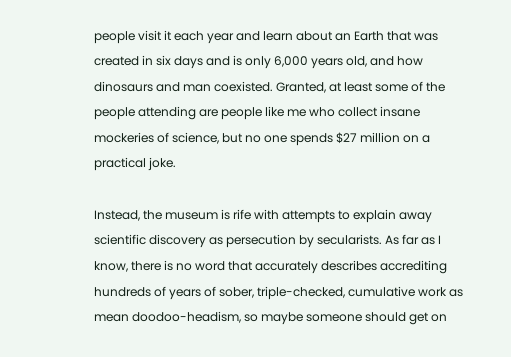people visit it each year and learn about an Earth that was created in six days and is only 6,000 years old, and how dinosaurs and man coexisted. Granted, at least some of the people attending are people like me who collect insane mockeries of science, but no one spends $27 million on a practical joke.

Instead, the museum is rife with attempts to explain away scientific discovery as persecution by secularists. As far as I know, there is no word that accurately describes accrediting hundreds of years of sober, triple-checked, cumulative work as mean doodoo-headism, so maybe someone should get on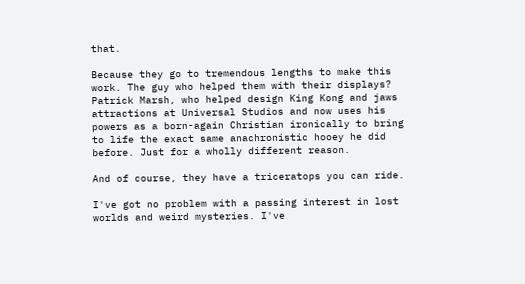that.

Because they go to tremendous lengths to make this work. The guy who helped them with their displays? Patrick Marsh, who helped design King Kong and jaws attractions at Universal Studios and now uses his powers as a born-again Christian ironically to bring to life the exact same anachronistic hooey he did before. Just for a wholly different reason.

And of course, they have a triceratops you can ride.

I've got no problem with a passing interest in lost worlds and weird mysteries. I've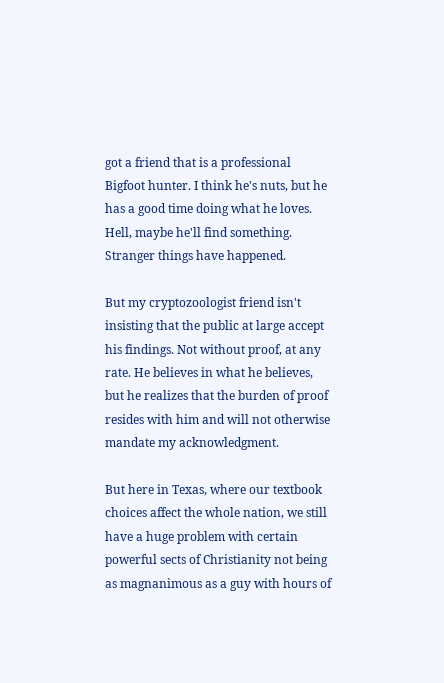got a friend that is a professional Bigfoot hunter. I think he's nuts, but he has a good time doing what he loves. Hell, maybe he'll find something. Stranger things have happened.

But my cryptozoologist friend isn't insisting that the public at large accept his findings. Not without proof, at any rate. He believes in what he believes, but he realizes that the burden of proof resides with him and will not otherwise mandate my acknowledgment.

But here in Texas, where our textbook choices affect the whole nation, we still have a huge problem with certain powerful sects of Christianity not being as magnanimous as a guy with hours of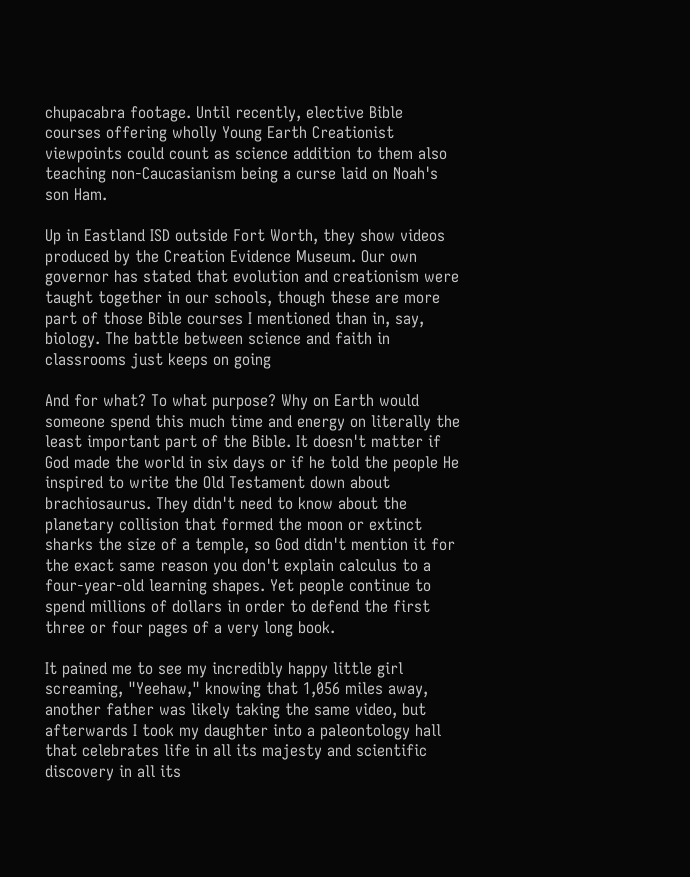chupacabra footage. Until recently, elective Bible courses offering wholly Young Earth Creationist viewpoints could count as science addition to them also teaching non-Caucasianism being a curse laid on Noah's son Ham.

Up in Eastland ISD outside Fort Worth, they show videos produced by the Creation Evidence Museum. Our own governor has stated that evolution and creationism were taught together in our schools, though these are more part of those Bible courses I mentioned than in, say, biology. The battle between science and faith in classrooms just keeps on going

And for what? To what purpose? Why on Earth would someone spend this much time and energy on literally the least important part of the Bible. It doesn't matter if God made the world in six days or if he told the people He inspired to write the Old Testament down about brachiosaurus. They didn't need to know about the planetary collision that formed the moon or extinct sharks the size of a temple, so God didn't mention it for the exact same reason you don't explain calculus to a four-year-old learning shapes. Yet people continue to spend millions of dollars in order to defend the first three or four pages of a very long book.

It pained me to see my incredibly happy little girl screaming, "Yeehaw," knowing that 1,056 miles away, another father was likely taking the same video, but afterwards I took my daughter into a paleontology hall that celebrates life in all its majesty and scientific discovery in all its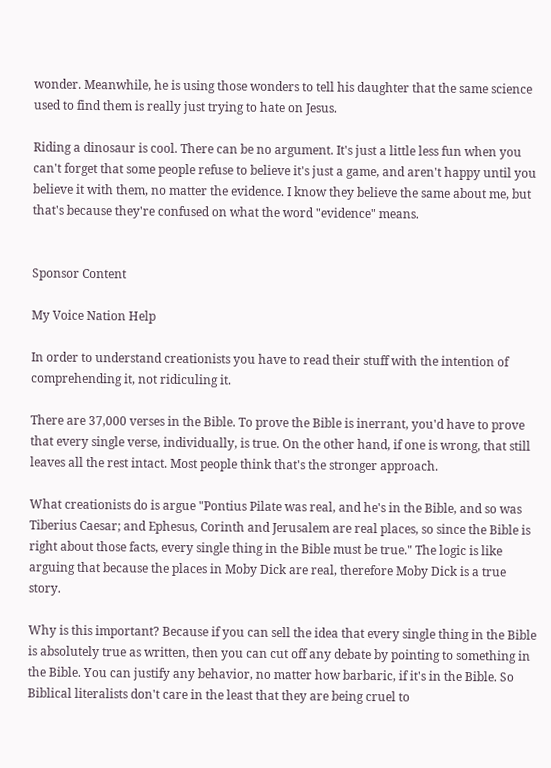wonder. Meanwhile, he is using those wonders to tell his daughter that the same science used to find them is really just trying to hate on Jesus.

Riding a dinosaur is cool. There can be no argument. It's just a little less fun when you can't forget that some people refuse to believe it's just a game, and aren't happy until you believe it with them, no matter the evidence. I know they believe the same about me, but that's because they're confused on what the word "evidence" means.


Sponsor Content

My Voice Nation Help

In order to understand creationists you have to read their stuff with the intention of comprehending it, not ridiculing it.

There are 37,000 verses in the Bible. To prove the Bible is inerrant, you'd have to prove that every single verse, individually, is true. On the other hand, if one is wrong, that still leaves all the rest intact. Most people think that's the stronger approach.

What creationists do is argue "Pontius Pilate was real, and he's in the Bible, and so was Tiberius Caesar; and Ephesus, Corinth and Jerusalem are real places, so since the Bible is right about those facts, every single thing in the Bible must be true." The logic is like arguing that because the places in Moby Dick are real, therefore Moby Dick is a true story.

Why is this important? Because if you can sell the idea that every single thing in the Bible is absolutely true as written, then you can cut off any debate by pointing to something in the Bible. You can justify any behavior, no matter how barbaric, if it's in the Bible. So Biblical literalists don't care in the least that they are being cruel to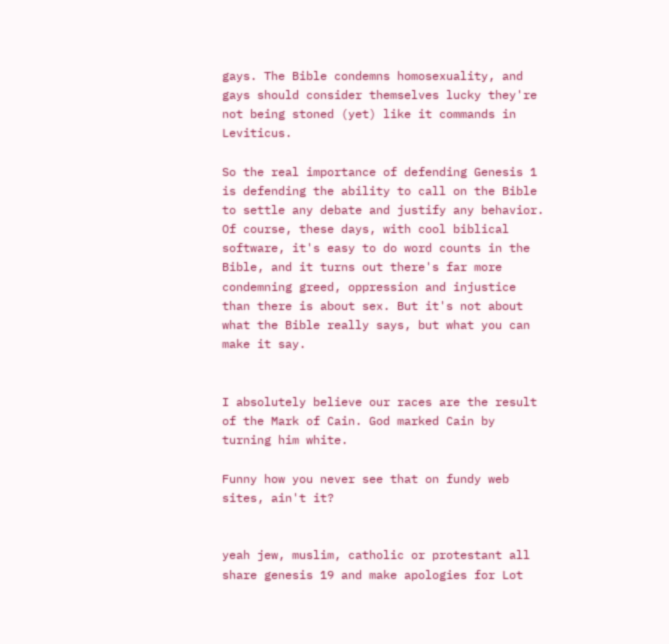gays. The Bible condemns homosexuality, and gays should consider themselves lucky they're not being stoned (yet) like it commands in Leviticus.

So the real importance of defending Genesis 1 is defending the ability to call on the Bible to settle any debate and justify any behavior. Of course, these days, with cool biblical software, it's easy to do word counts in the Bible, and it turns out there's far more condemning greed, oppression and injustice than there is about sex. But it's not about what the Bible really says, but what you can make it say.


I absolutely believe our races are the result of the Mark of Cain. God marked Cain by turning him white.

Funny how you never see that on fundy web sites, ain't it?


yeah jew, muslim, catholic or protestant all share genesis 19 and make apologies for Lot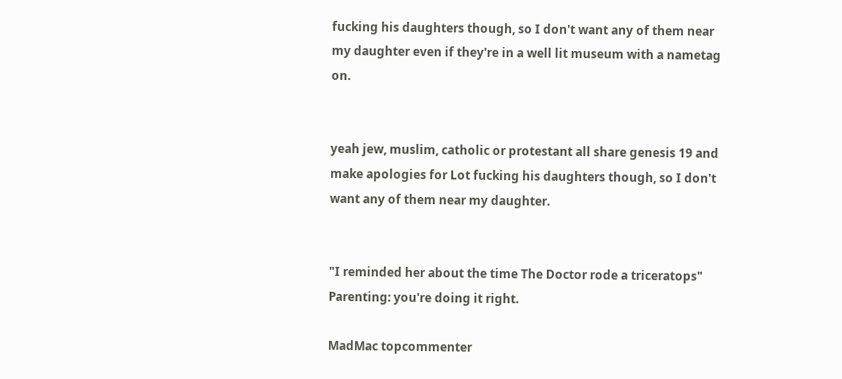fucking his daughters though, so I don't want any of them near my daughter even if they're in a well lit museum with a nametag on.


yeah jew, muslim, catholic or protestant all share genesis 19 and make apologies for Lot fucking his daughters though, so I don't want any of them near my daughter.


"I reminded her about the time The Doctor rode a triceratops" Parenting: you're doing it right.

MadMac topcommenter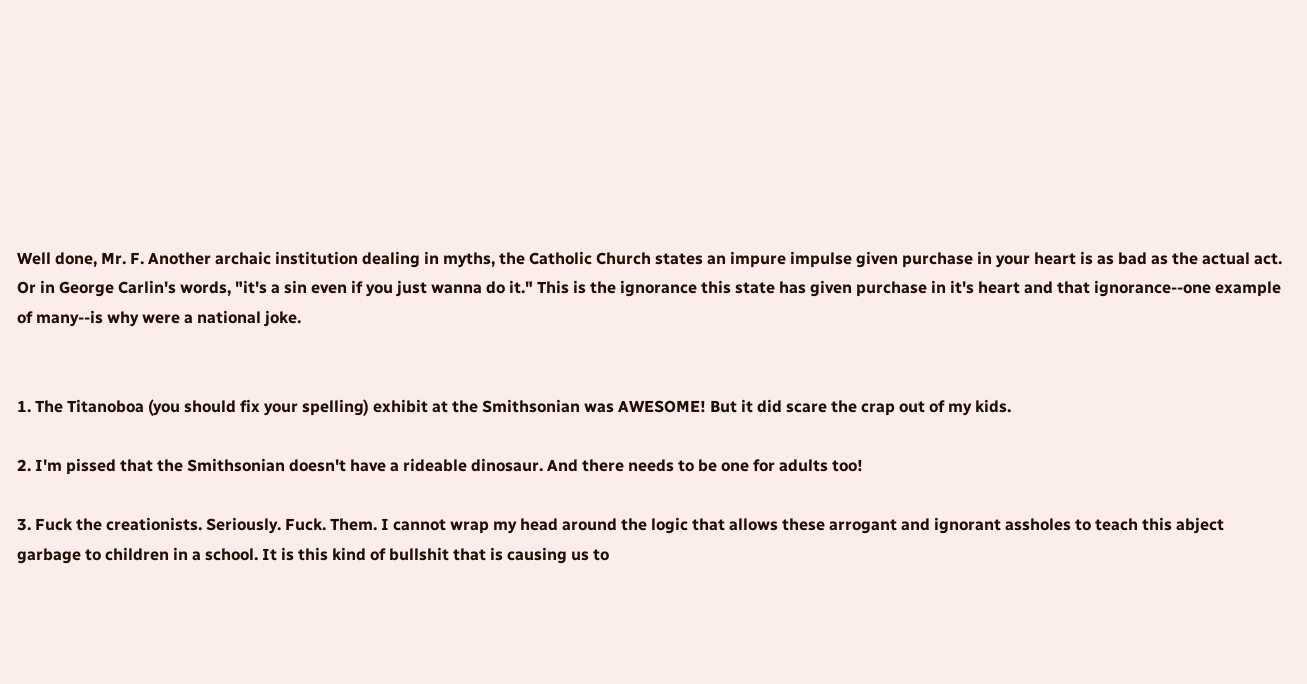Well done, Mr. F. Another archaic institution dealing in myths, the Catholic Church states an impure impulse given purchase in your heart is as bad as the actual act. Or in George Carlin's words, "it's a sin even if you just wanna do it." This is the ignorance this state has given purchase in it's heart and that ignorance--one example of many--is why were a national joke.


1. The Titanoboa (you should fix your spelling) exhibit at the Smithsonian was AWESOME! But it did scare the crap out of my kids.

2. I'm pissed that the Smithsonian doesn't have a rideable dinosaur. And there needs to be one for adults too!

3. Fuck the creationists. Seriously. Fuck. Them. I cannot wrap my head around the logic that allows these arrogant and ignorant assholes to teach this abject garbage to children in a school. It is this kind of bullshit that is causing us to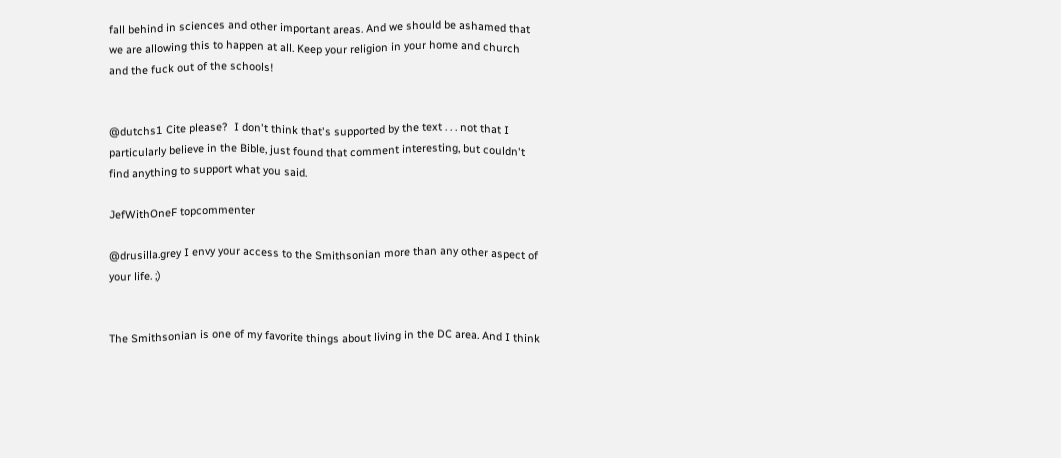fall behind in sciences and other important areas. And we should be ashamed that we are allowing this to happen at all. Keep your religion in your home and church and the fuck out of the schools!


@dutchs1 Cite please?  I don't think that's supported by the text . . . not that I particularly believe in the Bible, just found that comment interesting, but couldn't find anything to support what you said.

JefWithOneF topcommenter

@drusilla.grey I envy your access to the Smithsonian more than any other aspect of your life. ;)


The Smithsonian is one of my favorite things about living in the DC area. And I think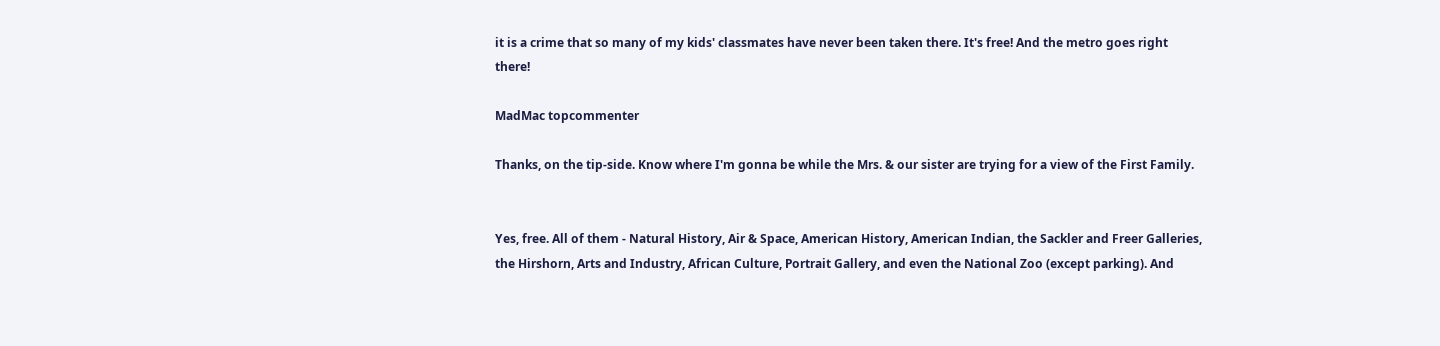it is a crime that so many of my kids' classmates have never been taken there. It's free! And the metro goes right there!

MadMac topcommenter

Thanks, on the tip-side. Know where I'm gonna be while the Mrs. & our sister are trying for a view of the First Family.


Yes, free. All of them - Natural History, Air & Space, American History, American Indian, the Sackler and Freer Galleries, the Hirshorn, Arts and Industry, African Culture, Portrait Gallery, and even the National Zoo (except parking). And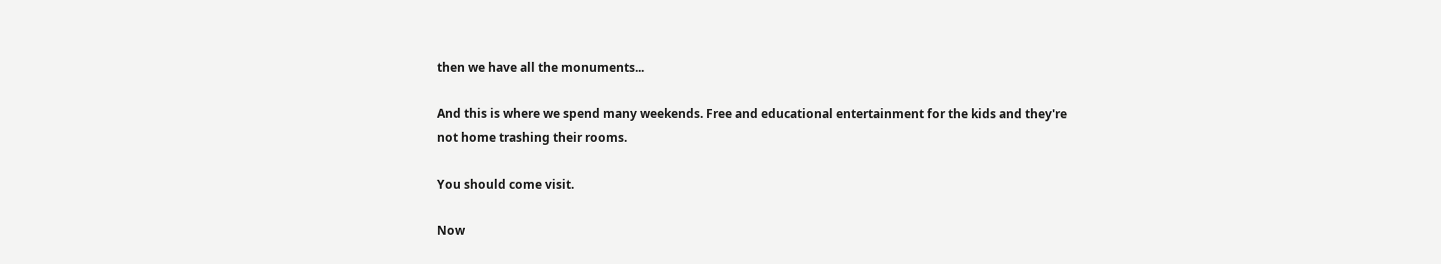then we have all the monuments...

And this is where we spend many weekends. Free and educational entertainment for the kids and they're not home trashing their rooms.

You should come visit.

Now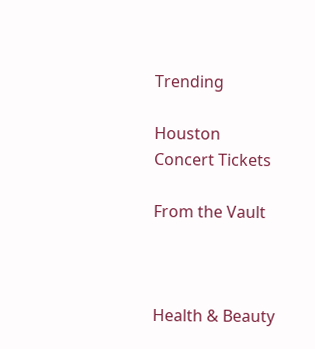Trending

Houston Concert Tickets

From the Vault



Health & Beauty